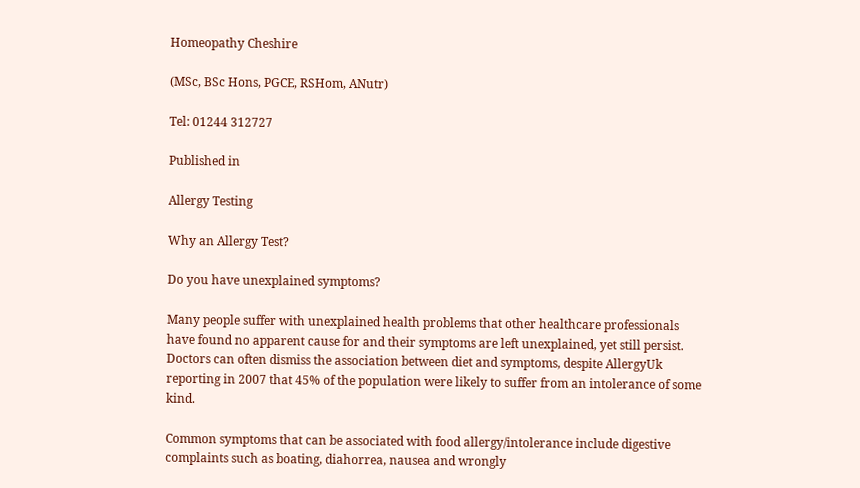Homeopathy Cheshire

(MSc, BSc Hons, PGCE, RSHom, ANutr)

Tel: 01244 312727

Published in

Allergy Testing

Why an Allergy Test?

Do you have unexplained symptoms?

Many people suffer with unexplained health problems that other healthcare professionals have found no apparent cause for and their symptoms are left unexplained, yet still persist. Doctors can often dismiss the association between diet and symptoms, despite AllergyUk reporting in 2007 that 45% of the population were likely to suffer from an intolerance of some kind.

Common symptoms that can be associated with food allergy/intolerance include digestive complaints such as boating, diahorrea, nausea and wrongly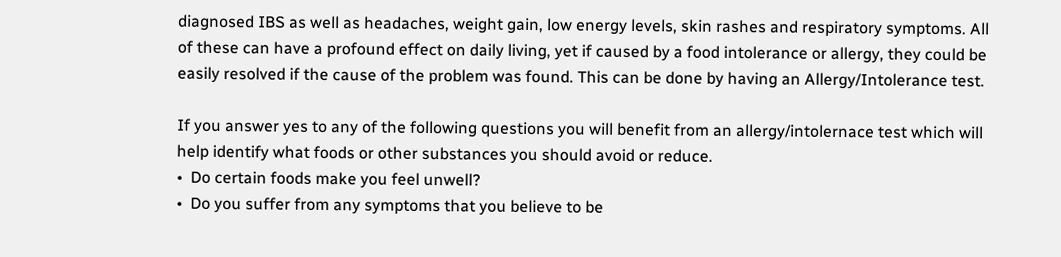diagnosed IBS as well as headaches, weight gain, low energy levels, skin rashes and respiratory symptoms. All of these can have a profound effect on daily living, yet if caused by a food intolerance or allergy, they could be easily resolved if the cause of the problem was found. This can be done by having an Allergy/Intolerance test.

If you answer yes to any of the following questions you will benefit from an allergy/intolernace test which will help identify what foods or other substances you should avoid or reduce.
•  Do certain foods make you feel unwell?
•  Do you suffer from any symptoms that you believe to be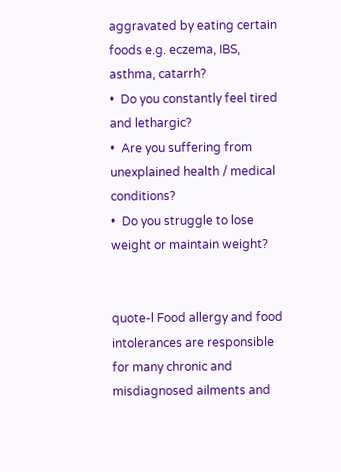aggravated by eating certain foods e.g. eczema, IBS, asthma, catarrh?
•  Do you constantly feel tired and lethargic?
•  Are you suffering from unexplained health / medical conditions?
•  Do you struggle to lose weight or maintain weight?


quote-l Food allergy and food intolerances are responsible for many chronic and misdiagnosed ailments and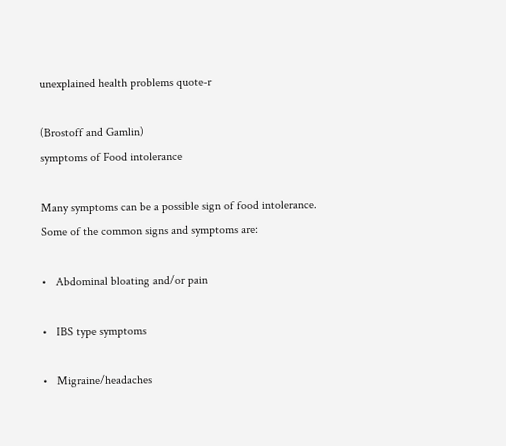unexplained health problems quote-r

(Brostoff and Gamlin)
symptoms of Food intolerance

Many symptoms can be a possible sign of food intolerance.
Some of the common signs and symptoms are:

•   Abdominal bloating and/or pain

•   IBS type symptoms

•   Migraine/headaches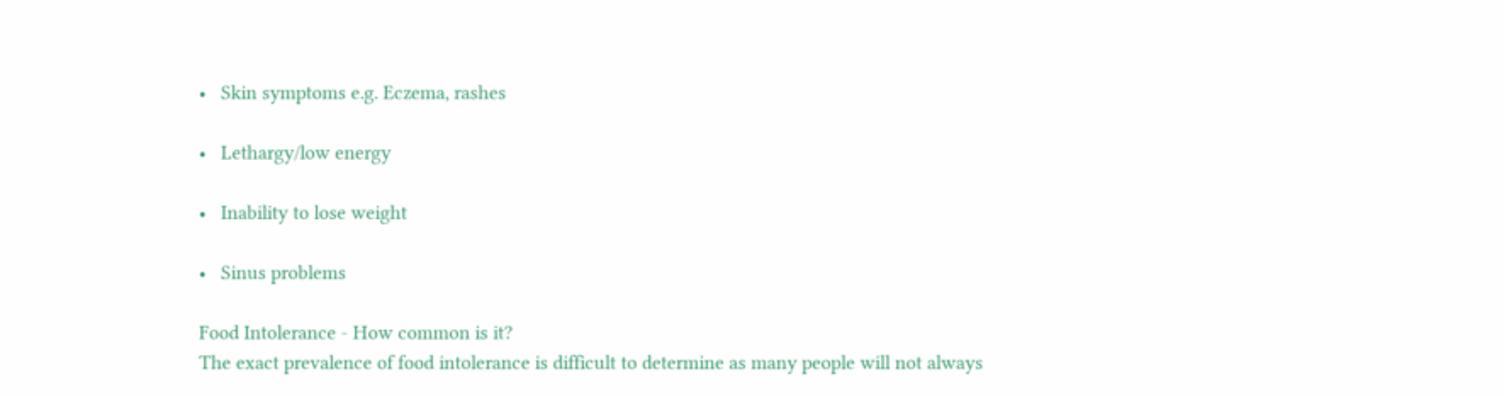•   Skin symptoms e.g. Eczema, rashes

•   Lethargy/low energy

•   Inability to lose weight

•   Sinus problems

Food Intolerance - How common is it?
The exact prevalence of food intolerance is difficult to determine as many people will not always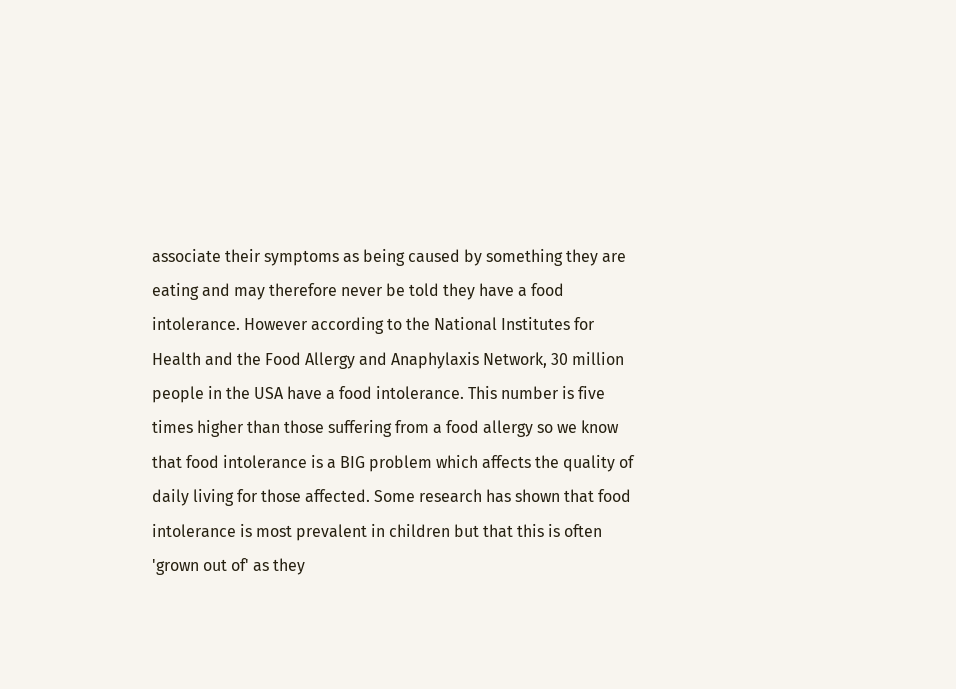associate their symptoms as being caused by something they are eating and may therefore never be told they have a food intolerance. However according to the National Institutes for Health and the Food Allergy and Anaphylaxis Network, 30 million people in the USA have a food intolerance. This number is five times higher than those suffering from a food allergy so we know that food intolerance is a BIG problem which affects the quality of daily living for those affected. Some research has shown that food intolerance is most prevalent in children but that this is often 'grown out of' as they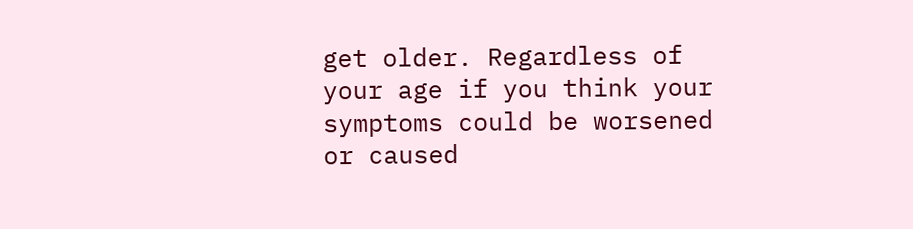get older. Regardless of your age if you think your symptoms could be worsened or caused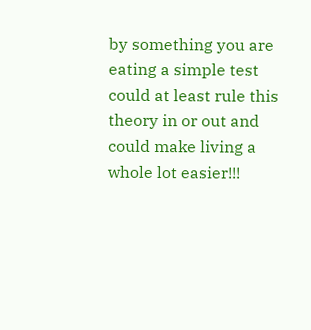by something you are eating a simple test could at least rule this theory in or out and could make living a whole lot easier!!!